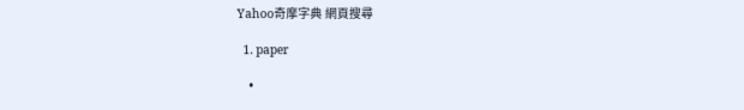Yahoo奇摩字典 網頁搜尋

  1. paper

    •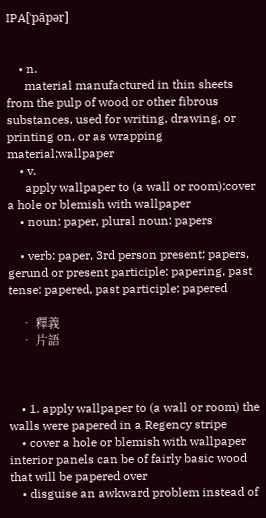IPA[ˈpāpər]


    • n.
      material manufactured in thin sheets from the pulp of wood or other fibrous substances, used for writing, drawing, or printing on, or as wrapping material;wallpaper
    • v.
      apply wallpaper to (a wall or room);cover a hole or blemish with wallpaper
    • noun: paper, plural noun: papers

    • verb: paper, 3rd person present: papers, gerund or present participle: papering, past tense: papered, past participle: papered

    • 釋義
    • 片語



    • 1. apply wallpaper to (a wall or room) the walls were papered in a Regency stripe
    • cover a hole or blemish with wallpaper interior panels can be of fairly basic wood that will be papered over
    • disguise an awkward problem instead of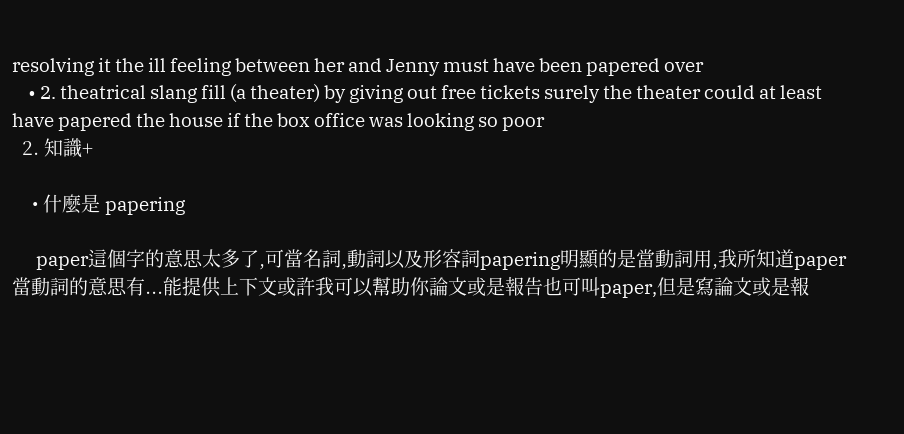resolving it the ill feeling between her and Jenny must have been papered over
    • 2. theatrical slang fill (a theater) by giving out free tickets surely the theater could at least have papered the house if the box office was looking so poor
  2. 知識+

    • 什麼是 papering

      paper這個字的意思太多了,可當名詞,動詞以及形容詞papering明顯的是當動詞用,我所知道paper當動詞的意思有...能提供上下文或許我可以幫助你論文或是報告也可叫paper,但是寫論文或是報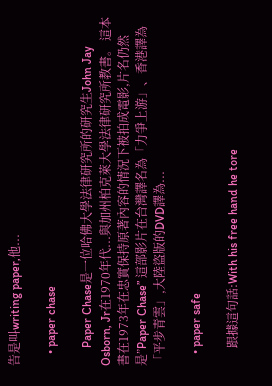告是叫writing paper,他...

    • paper chase

      Paper Chase是一位哈佛大學法律研究所的研究生John Jay Osborn, Jr在1970年代...與加州柏克萊大學法律研究所教書。 這本書在1973年在忠實保持原著內容的情況下被拍成電影,片名仍然是”Paper Chase” 這部影片在台灣譯名為「力爭上游」、香港譯為「平步青雲」,大陸盜版的DVD譯為...

    • paper safe

      跟據這句話:With his free hand he tore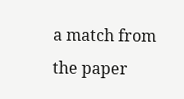a match from the paper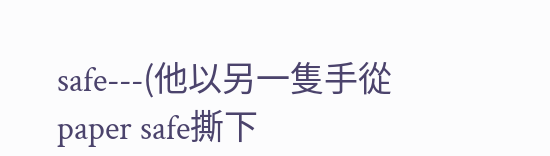safe---(他以另一隻手從paper safe撕下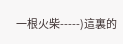一根火柴-----)這裏的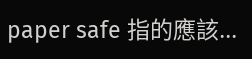paper safe 指的應該...